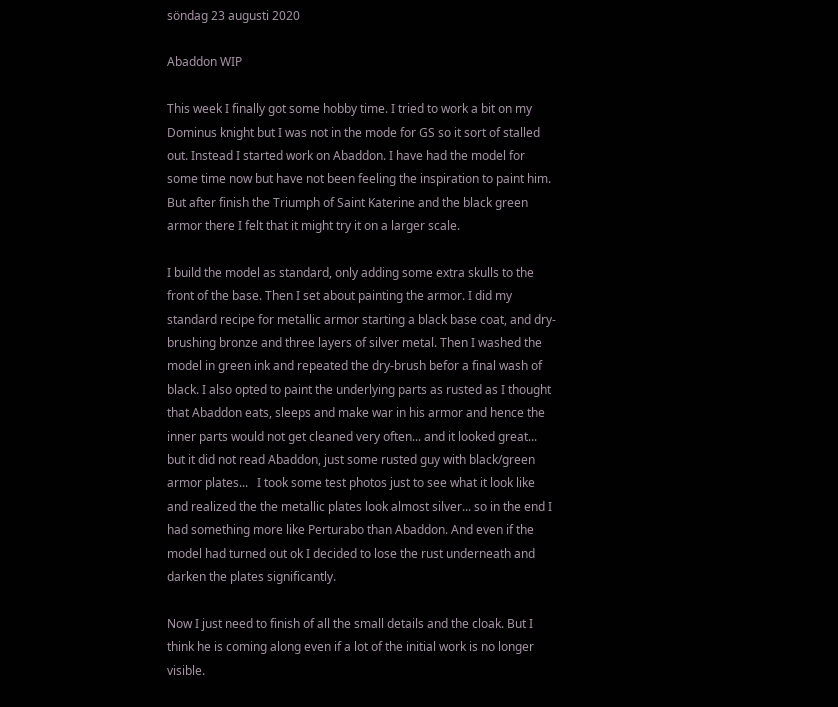söndag 23 augusti 2020

Abaddon WIP

This week I finally got some hobby time. I tried to work a bit on my Dominus knight but I was not in the mode for GS so it sort of stalled out. Instead I started work on Abaddon. I have had the model for some time now but have not been feeling the inspiration to paint him. But after finish the Triumph of Saint Katerine and the black green armor there I felt that it might try it on a larger scale.

I build the model as standard, only adding some extra skulls to the front of the base. Then I set about painting the armor. I did my standard recipe for metallic armor starting a black base coat, and dry-brushing bronze and three layers of silver metal. Then I washed the model in green ink and repeated the dry-brush befor a final wash of black. I also opted to paint the underlying parts as rusted as I thought that Abaddon eats, sleeps and make war in his armor and hence the inner parts would not get cleaned very often... and it looked great...  but it did not read Abaddon, just some rusted guy with black/green armor plates...   I took some test photos just to see what it look like and realized the the metallic plates look almost silver... so in the end I had something more like Perturabo than Abaddon. And even if the model had turned out ok I decided to lose the rust underneath and darken the plates significantly.

Now I just need to finish of all the small details and the cloak. But I think he is coming along even if a lot of the initial work is no longer visible.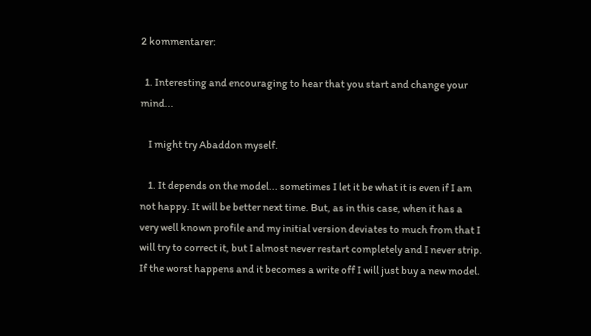2 kommentarer:

  1. Interesting and encouraging to hear that you start and change your mind...

    I might try Abaddon myself.

    1. It depends on the model... sometimes I let it be what it is even if I am not happy. It will be better next time. But, as in this case, when it has a very well known profile and my initial version deviates to much from that I will try to correct it, but I almost never restart completely and I never strip. If the worst happens and it becomes a write off I will just buy a new model.